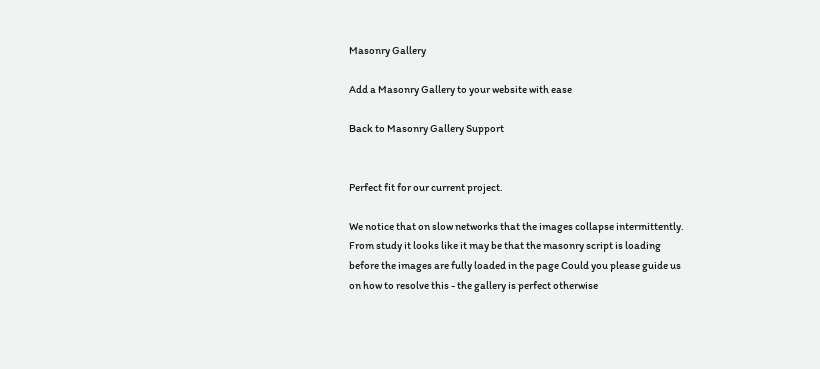Masonry Gallery

Add a Masonry Gallery to your website with ease

Back to Masonry Gallery Support


Perfect fit for our current project.

We notice that on slow networks that the images collapse intermittently. From study it looks like it may be that the masonry script is loading before the images are fully loaded in the page Could you please guide us on how to resolve this - the gallery is perfect otherwise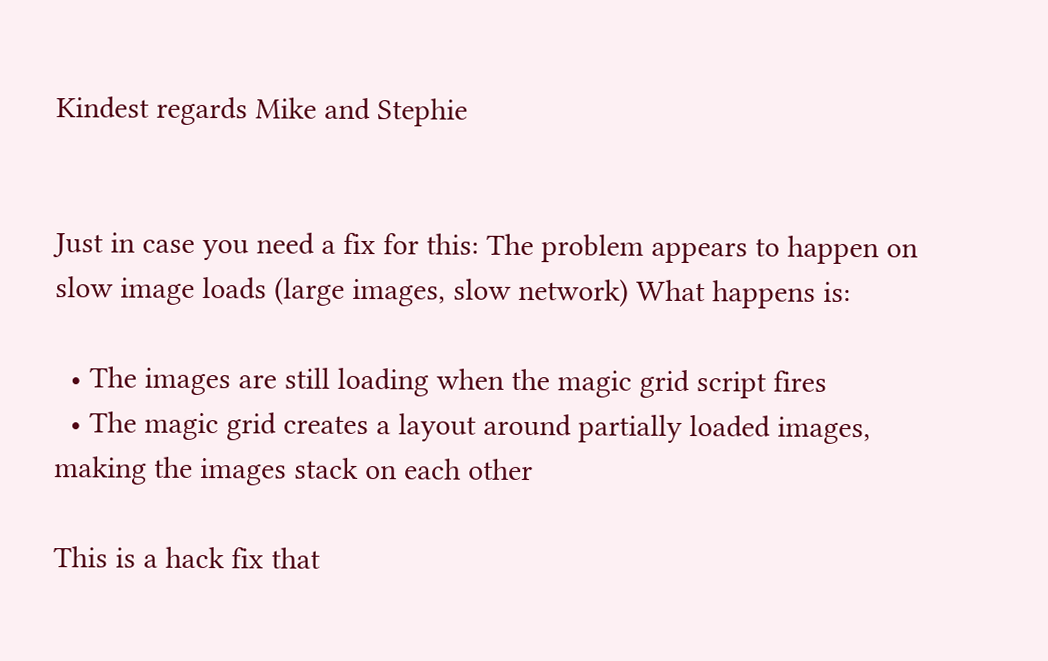Kindest regards Mike and Stephie


Just in case you need a fix for this: The problem appears to happen on slow image loads (large images, slow network) What happens is:

  • The images are still loading when the magic grid script fires
  • The magic grid creates a layout around partially loaded images, making the images stack on each other

This is a hack fix that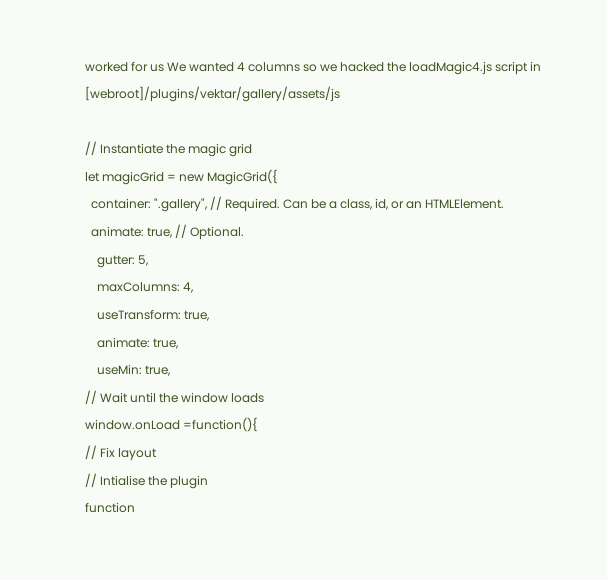worked for us We wanted 4 columns so we hacked the loadMagic4.js script in [webroot]/plugins/vektar/gallery/assets/js

// Instantiate the magic grid
let magicGrid = new MagicGrid({
  container: ".gallery", // Required. Can be a class, id, or an HTMLElement.
  animate: true, // Optional.
    gutter: 5,
    maxColumns: 4,
    useTransform: true,
    animate: true,
    useMin: true,
// Wait until the window loads
window.onLoad =function(){
// Fix layout
// Intialise the plugin
function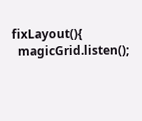fixLayout(){
  magicGrid.listen();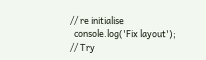// re initialise
  console.log('Fix layout');
// Try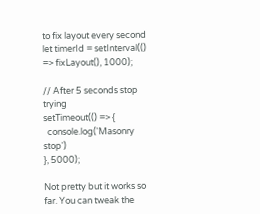to fix layout every second
let timerId = setInterval(() => fixLayout(), 1000);

// After 5 seconds stop trying
setTimeout(() => {
  console.log('Masonry stop')
}, 5000);

Not pretty but it works so far. You can tweak the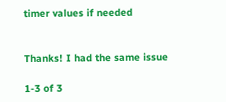timer values if needed


Thanks! I had the same issue

1-3 of 3